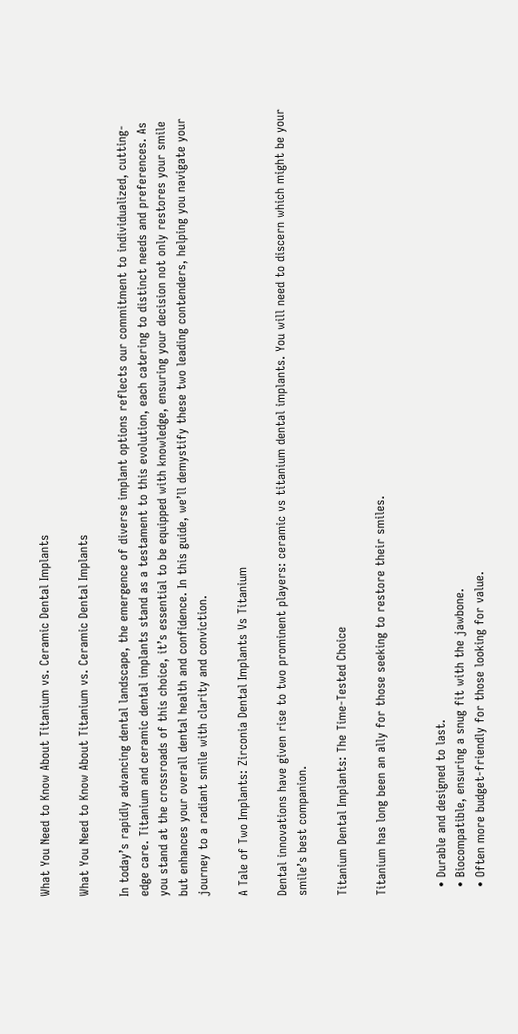What You Need to Know About Titanium vs. Ceramic Dental Implants

What You Need to Know About Titanium vs. Ceramic Dental Implants

In today’s rapidly advancing dental landscape, the emergence of diverse implant options reflects our commitment to individualized, cutting-edge care. Titanium and ceramic dental implants stand as a testament to this evolution, each catering to distinct needs and preferences. As you stand at the crossroads of this choice, it’s essential to be equipped with knowledge, ensuring your decision not only restores your smile but enhances your overall dental health and confidence. In this guide, we’ll demystify these two leading contenders, helping you navigate your journey to a radiant smile with clarity and conviction.

A Tale of Two Implants: Zirconia Dental Implants Vs Titanium

Dental innovations have given rise to two prominent players: ceramic vs titanium dental implants. You will need to discern which might be your smile’s best companion.

Titanium Dental Implants: The Time-Tested Choice

Titanium has long been an ally for those seeking to restore their smiles.


  • Durable and designed to last.
  • Biocompatible, ensuring a snug fit with the jawbone.
  • Often more budget-friendly for those looking for value.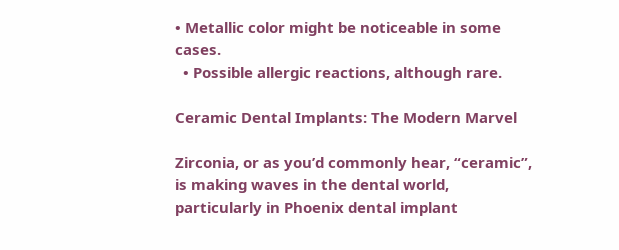• Metallic color might be noticeable in some cases.
  • Possible allergic reactions, although rare.

Ceramic Dental Implants: The Modern Marvel

Zirconia, or as you’d commonly hear, “ceramic”, is making waves in the dental world, particularly in Phoenix dental implant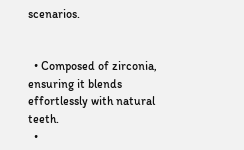scenarios.


  • Composed of zirconia, ensuring it blends effortlessly with natural teeth.
  •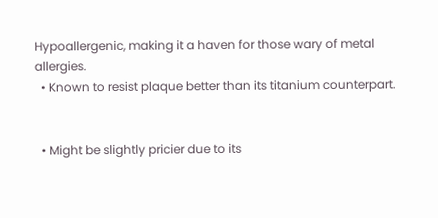Hypoallergenic, making it a haven for those wary of metal allergies.
  • Known to resist plaque better than its titanium counterpart.


  • Might be slightly pricier due to its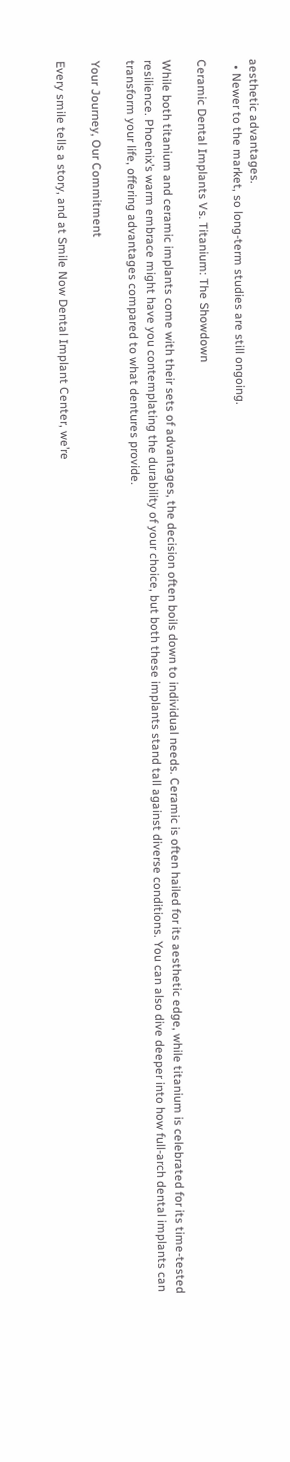aesthetic advantages.
  • Newer to the market, so long-term studies are still ongoing.

Ceramic Dental Implants Vs. Titanium: The Showdown

While both titanium and ceramic implants come with their sets of advantages, the decision often boils down to individual needs. Ceramic is often hailed for its aesthetic edge, while titanium is celebrated for its time-tested resilience. Phoenix’s warm embrace might have you contemplating the durability of your choice, but both these implants stand tall against diverse conditions. You can also dive deeper into how full-arch dental implants can transform your life, offering advantages compared to what dentures provide.

Your Journey, Our Commitment

Every smile tells a story, and at Smile Now Dental Implant Center, we’re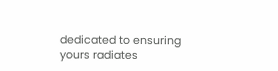dedicated to ensuring yours radiates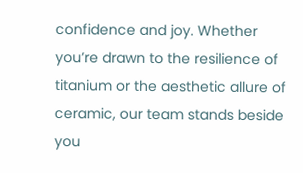confidence and joy. Whether you’re drawn to the resilience of titanium or the aesthetic allure of ceramic, our team stands beside you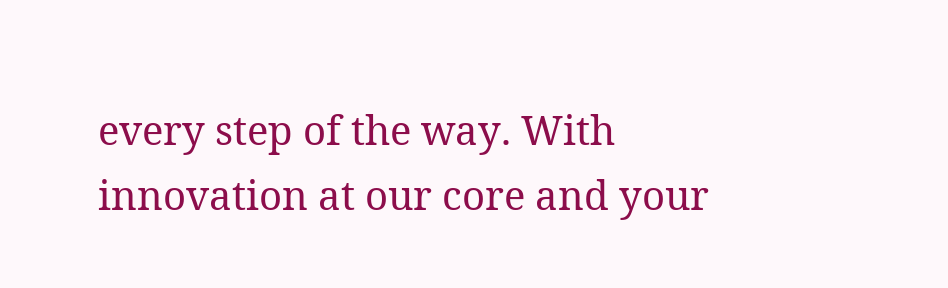every step of the way. With innovation at our core and your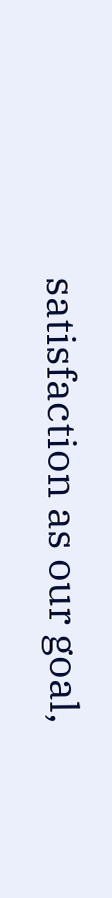satisfaction as our goal,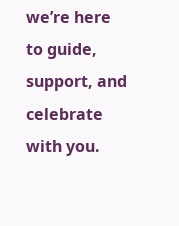we’re here to guide, support, and celebrate with you.